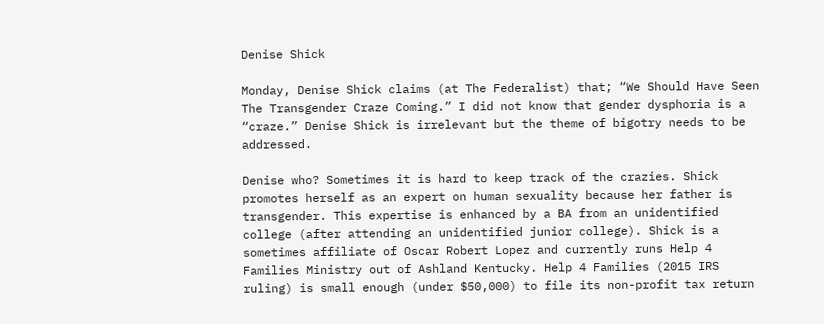Denise Shick

Monday, Denise Shick claims (at The Federalist) that; “We Should Have Seen The Transgender Craze Coming.” I did not know that gender dysphoria is a “craze.” Denise Shick is irrelevant but the theme of bigotry needs to be addressed.

Denise who? Sometimes it is hard to keep track of the crazies. Shick promotes herself as an expert on human sexuality because her father is transgender. This expertise is enhanced by a BA from an unidentified college (after attending an unidentified junior college). Shick is a sometimes affiliate of Oscar Robert Lopez and currently runs Help 4 Families Ministry out of Ashland Kentucky. Help 4 Families (2015 IRS ruling) is small enough (under $50,000) to file its non-profit tax return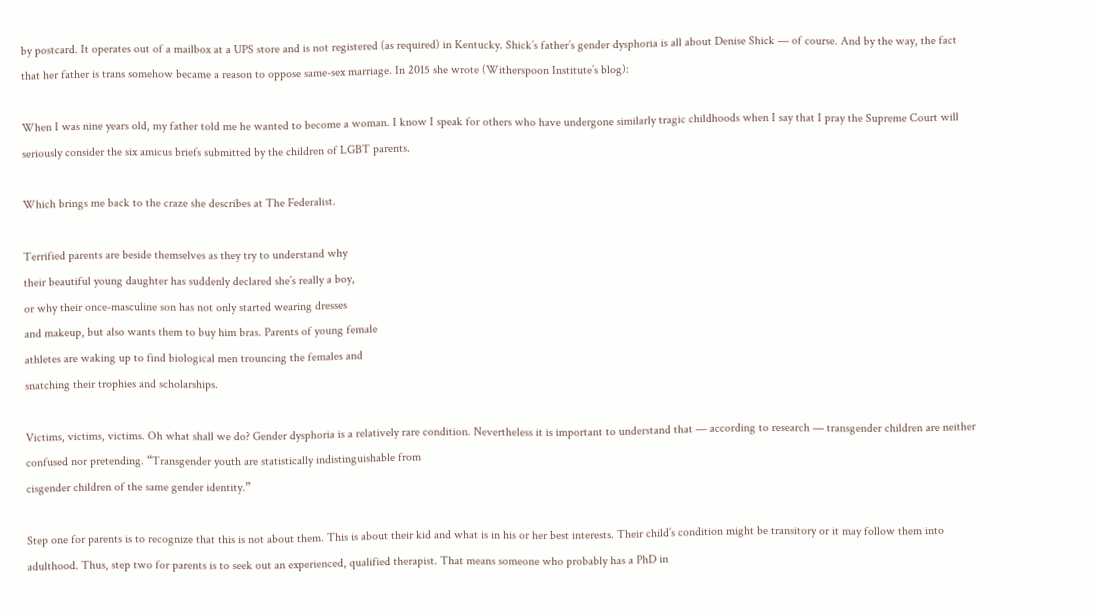by postcard. It operates out of a mailbox at a UPS store and is not registered (as required) in Kentucky. Shick’s father’s gender dysphoria is all about Denise Shick — of course. And by the way, the fact that her father is trans somehow became a reason to oppose same-sex marriage. In 2015 she wrote (Witherspoon Institute’s blog):

When I was nine years old, my father told me he wanted to become a woman. I know I speak for others who have undergone similarly tragic childhoods when I say that I pray the Supreme Court will seriously consider the six amicus briefs submitted by the children of LGBT parents.

Which brings me back to the craze she describes at The Federalist.

Terrified parents are beside themselves as they try to understand why
their beautiful young daughter has suddenly declared she’s really a boy,
or why their once-masculine son has not only started wearing dresses
and makeup, but also wants them to buy him bras. Parents of young female
athletes are waking up to find biological men trouncing the females and
snatching their trophies and scholarships.

Victims, victims, victims. Oh what shall we do? Gender dysphoria is a relatively rare condition. Nevertheless it is important to understand that — according to research — transgender children are neither confused nor pretending. “Transgender youth are statistically indistinguishable from
cisgender children of the same gender identity.”

Step one for parents is to recognize that this is not about them. This is about their kid and what is in his or her best interests. Their child’s condition might be transitory or it may follow them into adulthood. Thus, step two for parents is to seek out an experienced, qualified therapist. That means someone who probably has a PhD in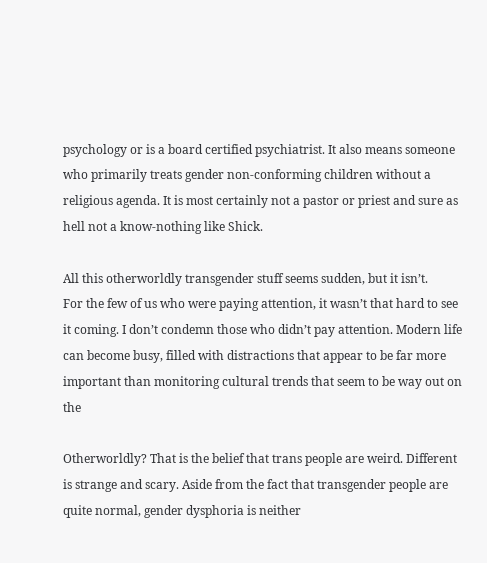psychology or is a board certified psychiatrist. It also means someone who primarily treats gender non-conforming children without a religious agenda. It is most certainly not a pastor or priest and sure as hell not a know-nothing like Shick.

All this otherworldly transgender stuff seems sudden, but it isn’t.
For the few of us who were paying attention, it wasn’t that hard to see
it coming. I don’t condemn those who didn’t pay attention. Modern life
can become busy, filled with distractions that appear to be far more
important than monitoring cultural trends that seem to be way out on the

Otherworldly? That is the belief that trans people are weird. Different is strange and scary. Aside from the fact that transgender people are quite normal, gender dysphoria is neither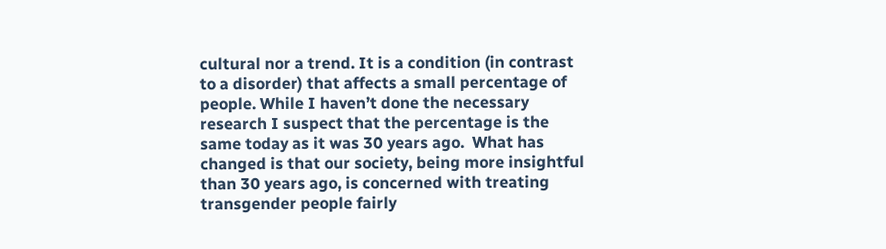cultural nor a trend. It is a condition (in contrast to a disorder) that affects a small percentage of people. While I haven’t done the necessary research I suspect that the percentage is the same today as it was 30 years ago.  What has changed is that our society, being more insightful than 30 years ago, is concerned with treating transgender people fairly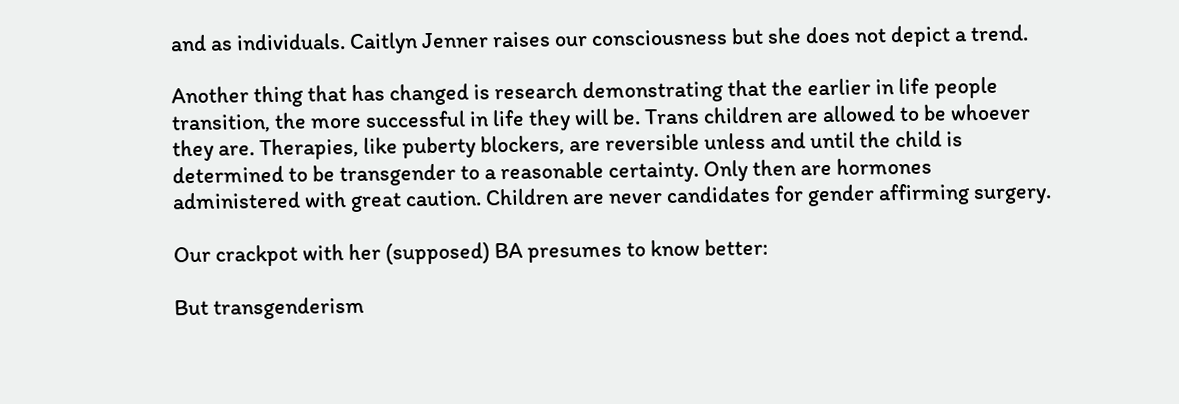and as individuals. Caitlyn Jenner raises our consciousness but she does not depict a trend.

Another thing that has changed is research demonstrating that the earlier in life people transition, the more successful in life they will be. Trans children are allowed to be whoever they are. Therapies, like puberty blockers, are reversible unless and until the child is determined to be transgender to a reasonable certainty. Only then are hormones administered with great caution. Children are never candidates for gender affirming surgery.

Our crackpot with her (supposed) BA presumes to know better:

But transgenderism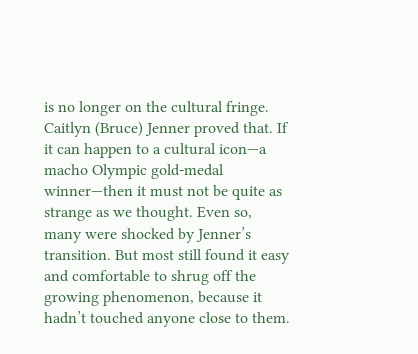is no longer on the cultural fringe. Caitlyn (Bruce) Jenner proved that. If it can happen to a cultural icon—a macho Olympic gold-medal winner—then it must not be quite as strange as we thought. Even so, many were shocked by Jenner’s transition. But most still found it easy and comfortable to shrug off the growing phenomenon, because it hadn’t touched anyone close to them.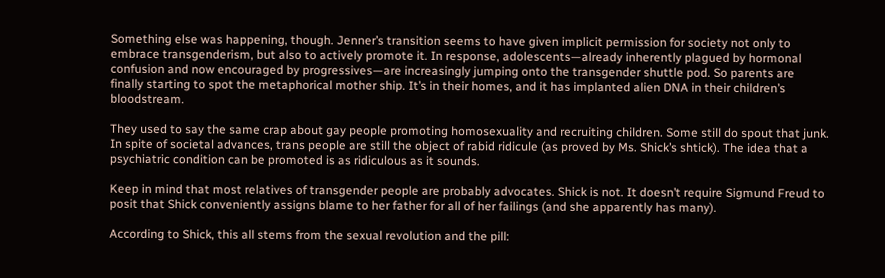Something else was happening, though. Jenner’s transition seems to have given implicit permission for society not only to embrace transgenderism, but also to actively promote it. In response, adolescents—already inherently plagued by hormonal confusion and now encouraged by progressives—are increasingly jumping onto the transgender shuttle pod. So parents are finally starting to spot the metaphorical mother ship. It’s in their homes, and it has implanted alien DNA in their children’s bloodstream.

They used to say the same crap about gay people promoting homosexuality and recruiting children. Some still do spout that junk. In spite of societal advances, trans people are still the object of rabid ridicule (as proved by Ms. Shick’s shtick). The idea that a psychiatric condition can be promoted is as ridiculous as it sounds.

Keep in mind that most relatives of transgender people are probably advocates. Shick is not. It doesn’t require Sigmund Freud to posit that Shick conveniently assigns blame to her father for all of her failings (and she apparently has many).

According to Shick, this all stems from the sexual revolution and the pill: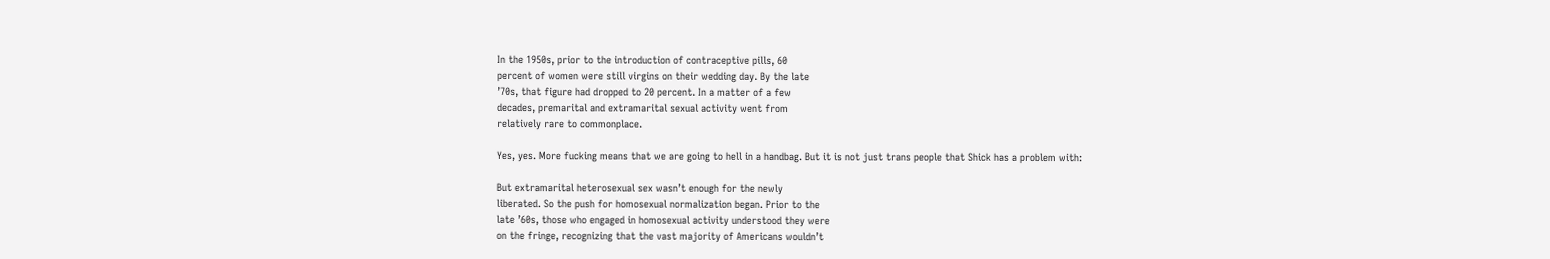In the 1950s, prior to the introduction of contraceptive pills, 60
percent of women were still virgins on their wedding day. By the late
’70s, that figure had dropped to 20 percent. In a matter of a few
decades, premarital and extramarital sexual activity went from
relatively rare to commonplace.

Yes, yes. More fucking means that we are going to hell in a handbag. But it is not just trans people that Shick has a problem with:

But extramarital heterosexual sex wasn’t enough for the newly
liberated. So the push for homosexual normalization began. Prior to the
late ’60s, those who engaged in homosexual activity understood they were
on the fringe, recognizing that the vast majority of Americans wouldn’t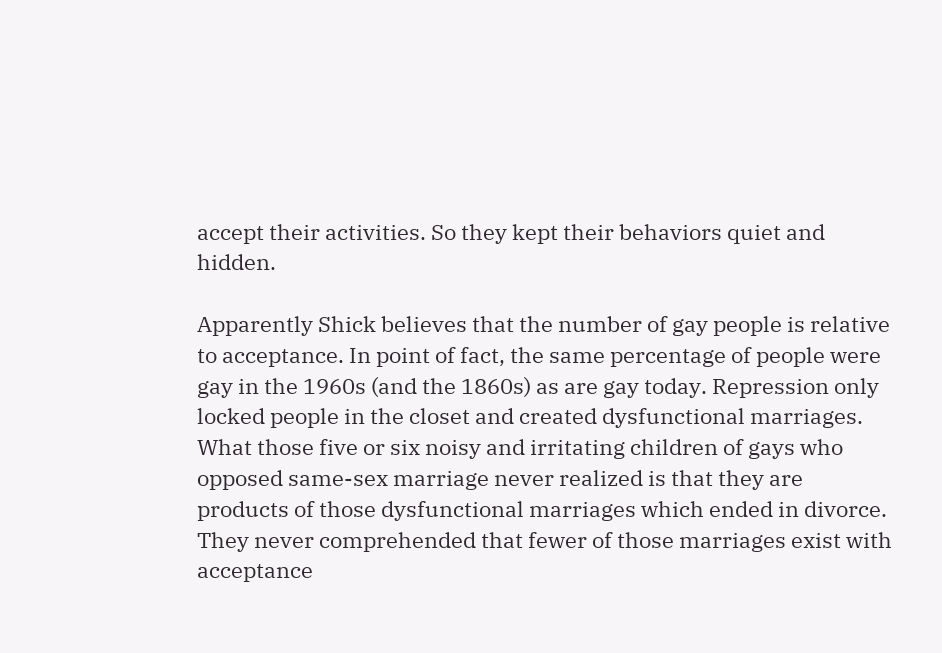accept their activities. So they kept their behaviors quiet and hidden.

Apparently Shick believes that the number of gay people is relative to acceptance. In point of fact, the same percentage of people were gay in the 1960s (and the 1860s) as are gay today. Repression only locked people in the closet and created dysfunctional marriages. What those five or six noisy and irritating children of gays who opposed same-sex marriage never realized is that they are products of those dysfunctional marriages which ended in divorce. They never comprehended that fewer of those marriages exist with acceptance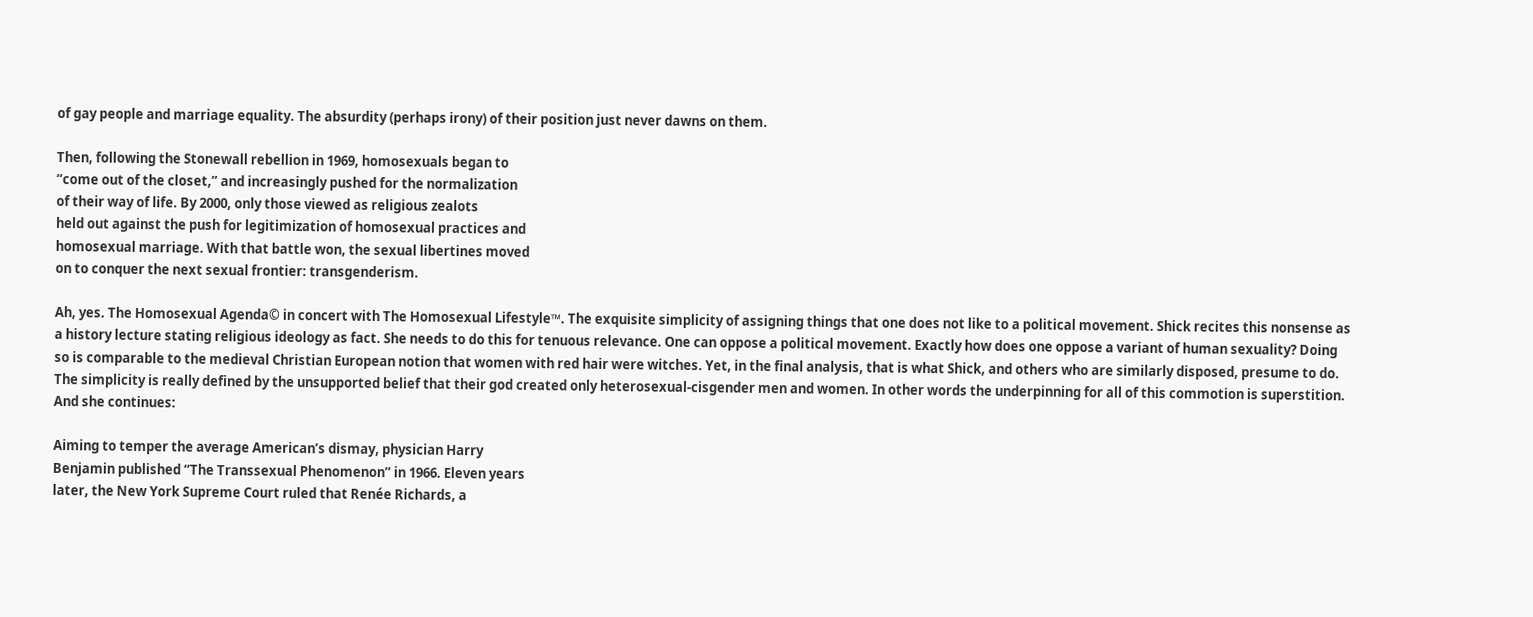of gay people and marriage equality. The absurdity (perhaps irony) of their position just never dawns on them.

Then, following the Stonewall rebellion in 1969, homosexuals began to
“come out of the closet,” and increasingly pushed for the normalization
of their way of life. By 2000, only those viewed as religious zealots
held out against the push for legitimization of homosexual practices and
homosexual marriage. With that battle won, the sexual libertines moved
on to conquer the next sexual frontier: transgenderism.

Ah, yes. The Homosexual Agenda© in concert with The Homosexual Lifestyle™. The exquisite simplicity of assigning things that one does not like to a political movement. Shick recites this nonsense as a history lecture stating religious ideology as fact. She needs to do this for tenuous relevance. One can oppose a political movement. Exactly how does one oppose a variant of human sexuality? Doing so is comparable to the medieval Christian European notion that women with red hair were witches. Yet, in the final analysis, that is what Shick, and others who are similarly disposed, presume to do. The simplicity is really defined by the unsupported belief that their god created only heterosexual-cisgender men and women. In other words the underpinning for all of this commotion is superstition. And she continues:

Aiming to temper the average American’s dismay, physician Harry
Benjamin published “The Transsexual Phenomenon” in 1966. Eleven years
later, the New York Supreme Court ruled that Renée Richards, a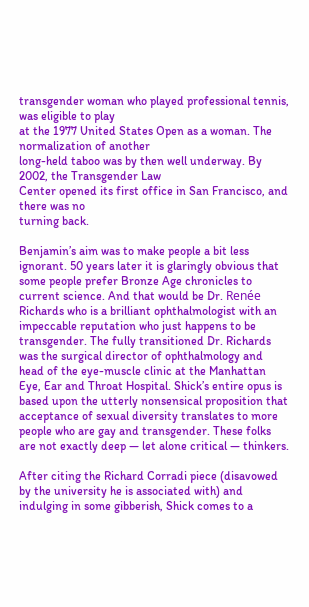transgender woman who played professional tennis, was eligible to play
at the 1977 United States Open as a woman. The normalization of another
long-held taboo was by then well underway. By 2002, the Transgender Law
Center opened its first office in San Francisco, and there was no
turning back.

Benjamin’s aim was to make people a bit less ignorant. 50 years later it is glaringly obvious that some people prefer Bronze Age chronicles to current science. And that would be Dr. Renée Richards who is a brilliant ophthalmologist with an impeccable reputation who just happens to be transgender. The fully transitioned Dr. Richards was the surgical director of ophthalmology and head of the eye-muscle clinic at the Manhattan Eye, Ear and Throat Hospital. Shick’s entire opus is based upon the utterly nonsensical proposition that acceptance of sexual diversity translates to more people who are gay and transgender. These folks are not exactly deep — let alone critical — thinkers.

After citing the Richard Corradi piece (disavowed by the university he is associated with) and indulging in some gibberish, Shick comes to a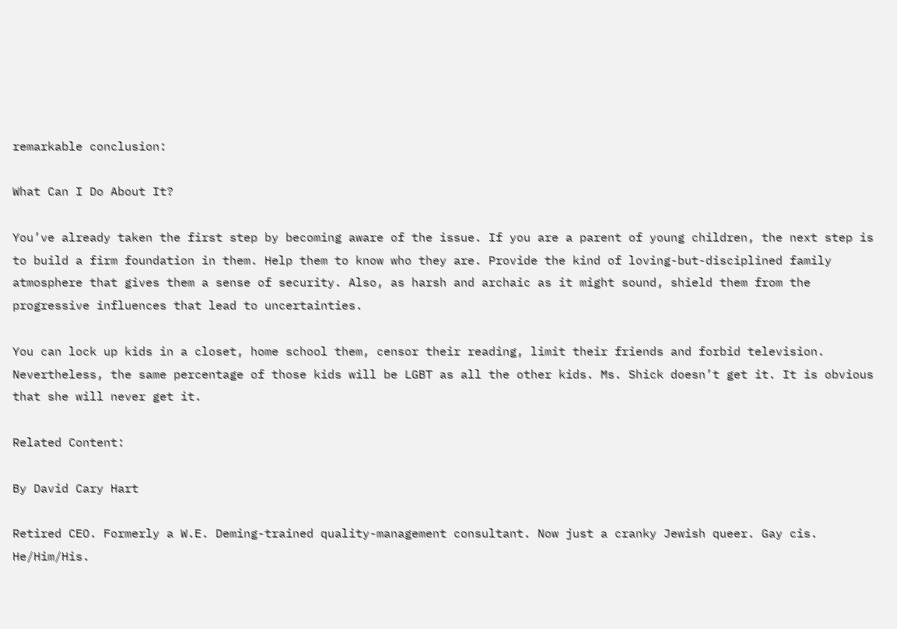remarkable conclusion:

What Can I Do About It?

You’ve already taken the first step by becoming aware of the issue. If you are a parent of young children, the next step is to build a firm foundation in them. Help them to know who they are. Provide the kind of loving-but-disciplined family atmosphere that gives them a sense of security. Also, as harsh and archaic as it might sound, shield them from the progressive influences that lead to uncertainties.

You can lock up kids in a closet, home school them, censor their reading, limit their friends and forbid television. Nevertheless, the same percentage of those kids will be LGBT as all the other kids. Ms. Shick doesn’t get it. It is obvious that she will never get it.

Related Content:

By David Cary Hart

Retired CEO. Formerly a W.E. Deming-trained quality-management consultant. Now just a cranky Jewish queer. Gay cis. He/Him/His.